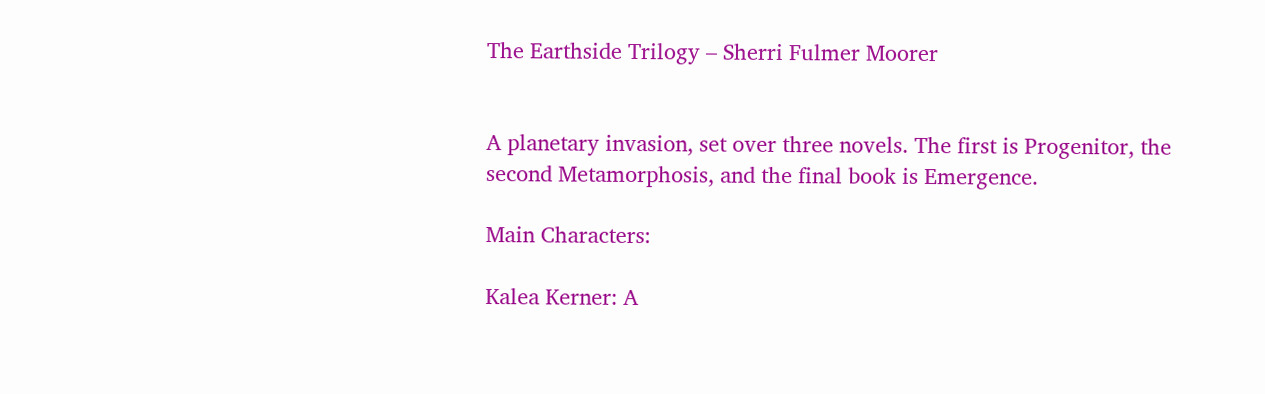The Earthside Trilogy – Sherri Fulmer Moorer


A planetary invasion, set over three novels. The first is Progenitor, the second Metamorphosis, and the final book is Emergence.

Main Characters:

Kalea Kerner: A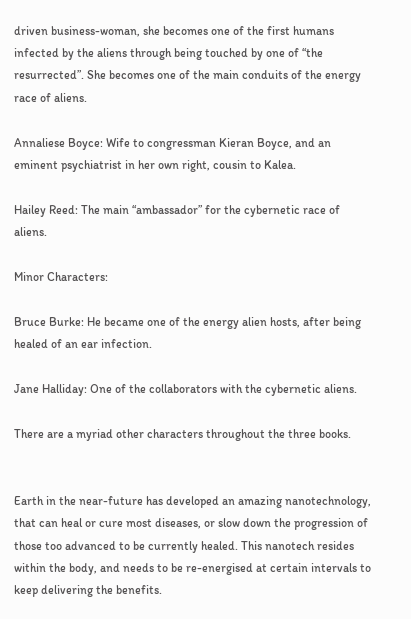driven business-woman, she becomes one of the first humans infected by the aliens through being touched by one of “the resurrected”. She becomes one of the main conduits of the energy race of aliens.

Annaliese Boyce: Wife to congressman Kieran Boyce, and an eminent psychiatrist in her own right, cousin to Kalea.

Hailey Reed: The main “ambassador” for the cybernetic race of aliens.

Minor Characters:

Bruce Burke: He became one of the energy alien hosts, after being healed of an ear infection.

Jane Halliday: One of the collaborators with the cybernetic aliens.

There are a myriad other characters throughout the three books.


Earth in the near-future has developed an amazing nanotechnology, that can heal or cure most diseases, or slow down the progression of those too advanced to be currently healed. This nanotech resides within the body, and needs to be re-energised at certain intervals to keep delivering the benefits.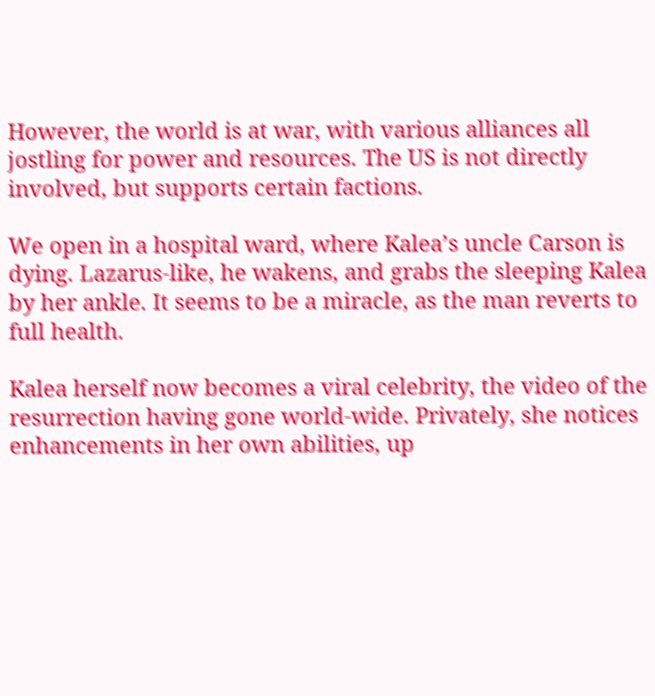However, the world is at war, with various alliances all jostling for power and resources. The US is not directly involved, but supports certain factions.

We open in a hospital ward, where Kalea’s uncle Carson is dying. Lazarus-like, he wakens, and grabs the sleeping Kalea by her ankle. It seems to be a miracle, as the man reverts to full health.

Kalea herself now becomes a viral celebrity, the video of the resurrection having gone world-wide. Privately, she notices enhancements in her own abilities, up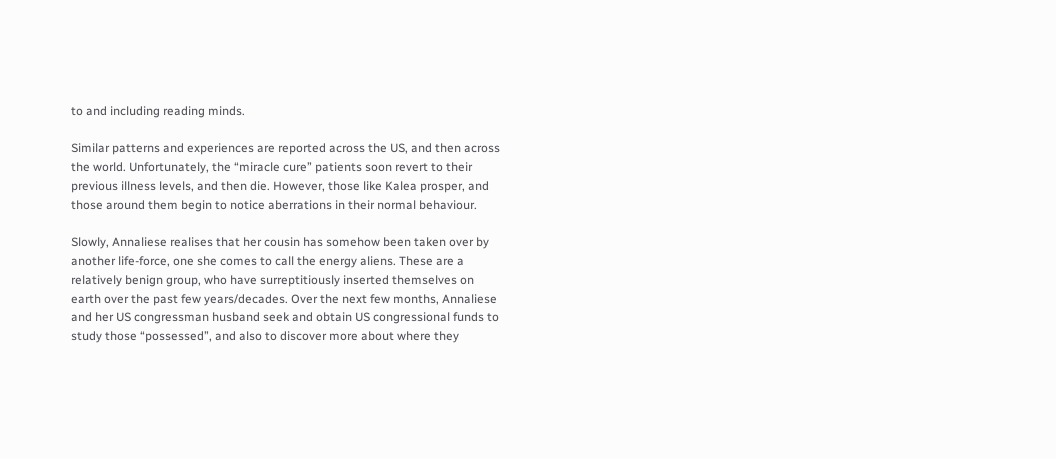to and including reading minds.

Similar patterns and experiences are reported across the US, and then across the world. Unfortunately, the “miracle cure” patients soon revert to their previous illness levels, and then die. However, those like Kalea prosper, and those around them begin to notice aberrations in their normal behaviour.

Slowly, Annaliese realises that her cousin has somehow been taken over by another life-force, one she comes to call the energy aliens. These are a relatively benign group, who have surreptitiously inserted themselves on earth over the past few years/decades. Over the next few months, Annaliese and her US congressman husband seek and obtain US congressional funds to study those “possessed”, and also to discover more about where they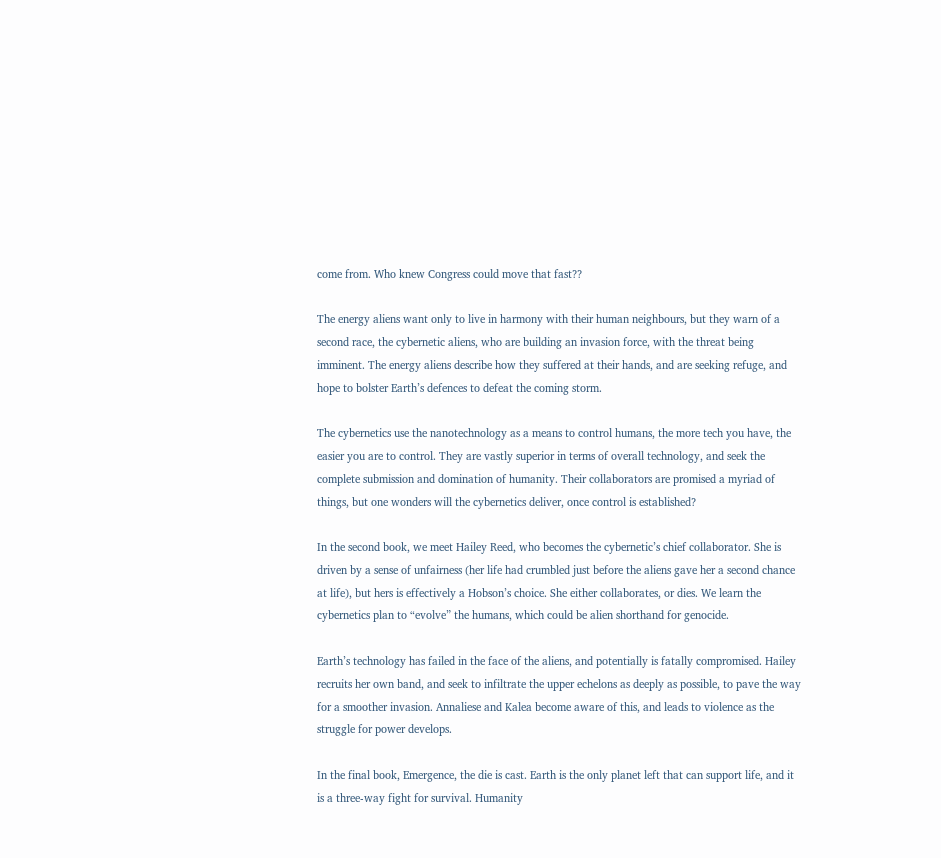come from. Who knew Congress could move that fast??

The energy aliens want only to live in harmony with their human neighbours, but they warn of a second race, the cybernetic aliens, who are building an invasion force, with the threat being imminent. The energy aliens describe how they suffered at their hands, and are seeking refuge, and hope to bolster Earth’s defences to defeat the coming storm.

The cybernetics use the nanotechnology as a means to control humans, the more tech you have, the easier you are to control. They are vastly superior in terms of overall technology, and seek the complete submission and domination of humanity. Their collaborators are promised a myriad of things, but one wonders will the cybernetics deliver, once control is established?

In the second book, we meet Hailey Reed, who becomes the cybernetic’s chief collaborator. She is driven by a sense of unfairness (her life had crumbled just before the aliens gave her a second chance at life), but hers is effectively a Hobson’s choice. She either collaborates, or dies. We learn the cybernetics plan to “evolve” the humans, which could be alien shorthand for genocide.

Earth’s technology has failed in the face of the aliens, and potentially is fatally compromised. Hailey recruits her own band, and seek to infiltrate the upper echelons as deeply as possible, to pave the way for a smoother invasion. Annaliese and Kalea become aware of this, and leads to violence as the struggle for power develops.

In the final book, Emergence, the die is cast. Earth is the only planet left that can support life, and it is a three-way fight for survival. Humanity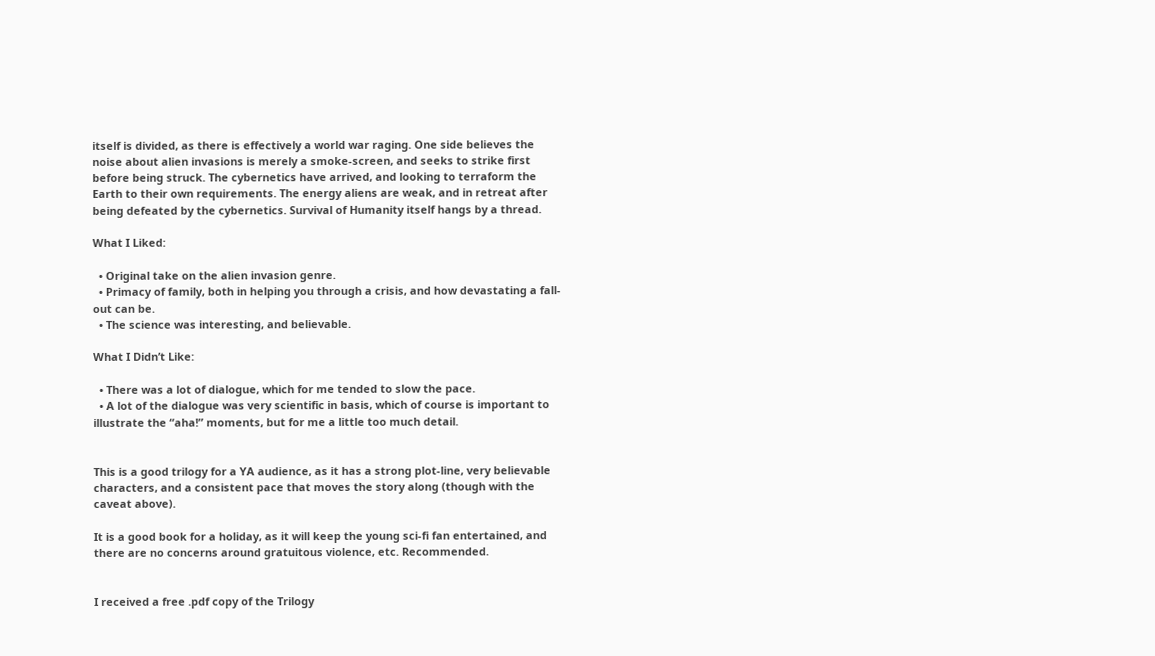itself is divided, as there is effectively a world war raging. One side believes the noise about alien invasions is merely a smoke-screen, and seeks to strike first before being struck. The cybernetics have arrived, and looking to terraform the Earth to their own requirements. The energy aliens are weak, and in retreat after being defeated by the cybernetics. Survival of Humanity itself hangs by a thread.

What I Liked:

  • Original take on the alien invasion genre.
  • Primacy of family, both in helping you through a crisis, and how devastating a fall-out can be.
  • The science was interesting, and believable.

What I Didn’t Like:

  • There was a lot of dialogue, which for me tended to slow the pace.
  • A lot of the dialogue was very scientific in basis, which of course is important to illustrate the “aha!” moments, but for me a little too much detail.


This is a good trilogy for a YA audience, as it has a strong plot-line, very believable characters, and a consistent pace that moves the story along (though with the caveat above).

It is a good book for a holiday, as it will keep the young sci-fi fan entertained, and there are no concerns around gratuitous violence, etc. Recommended.


I received a free .pdf copy of the Trilogy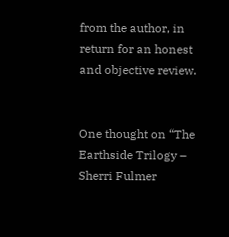from the author, in return for an honest and objective review.


One thought on “The Earthside Trilogy – Sherri Fulmer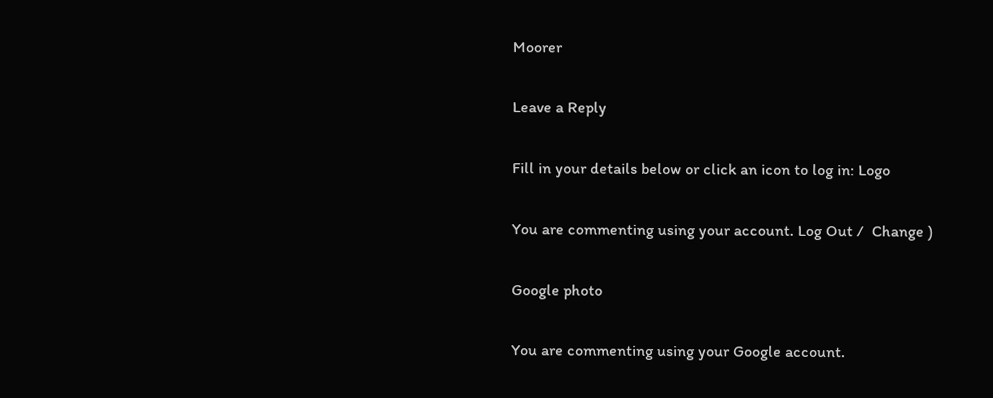Moorer

Leave a Reply

Fill in your details below or click an icon to log in: Logo

You are commenting using your account. Log Out /  Change )

Google photo

You are commenting using your Google account.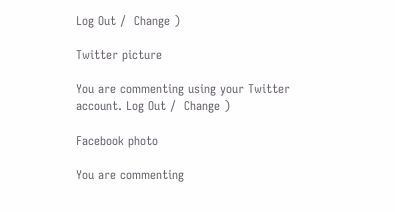Log Out /  Change )

Twitter picture

You are commenting using your Twitter account. Log Out /  Change )

Facebook photo

You are commenting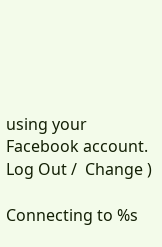using your Facebook account. Log Out /  Change )

Connecting to %s